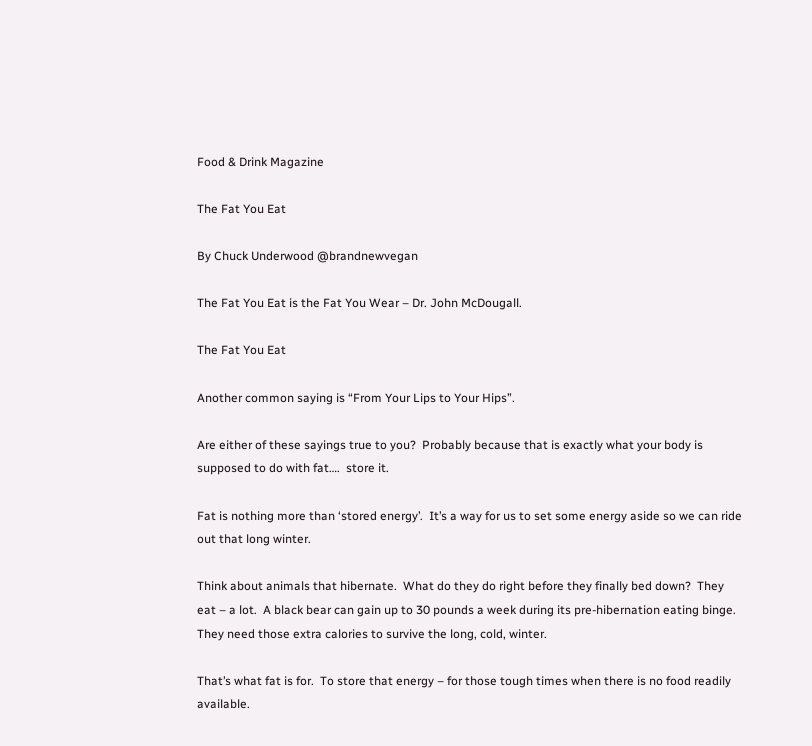Food & Drink Magazine

The Fat You Eat

By Chuck Underwood @brandnewvegan

The Fat You Eat is the Fat You Wear – Dr. John McDougall.

The Fat You Eat

Another common saying is “From Your Lips to Your Hips”.

Are either of these sayings true to you?  Probably because that is exactly what your body is supposed to do with fat….  store it.

Fat is nothing more than ‘stored energy’.  It’s a way for us to set some energy aside so we can ride out that long winter.

Think about animals that hibernate.  What do they do right before they finally bed down?  They eat – a lot.  A black bear can gain up to 30 pounds a week during its pre-hibernation eating binge.  They need those extra calories to survive the long, cold, winter.

That’s what fat is for.  To store that energy – for those tough times when there is no food readily available.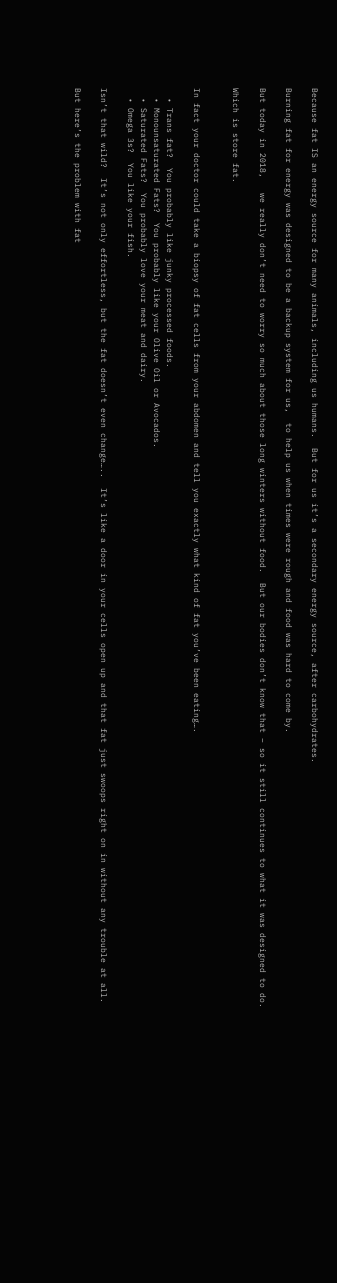Because fat IS an energy source for many animals, including us humans.  But for us it’s a secondary energy source, after carbohydrates.

Burning fat for energy was designed to be a backup system for us,  to help us when times were rough and food was hard to come by.

But today in 2018,   we really don’t need to worry so much about those long winters without food.  But our bodies don’t know that – so it still continues to what it was designed to do.

Which is store fat.


In fact your doctor could take a biopsy of fat cells from your abdomen and tell you exactly what kind of fat you’ve been eating….

  • Trans fat?  You probably like junky processed foods.
  • Monounsaturated Fats?  You probably like your Olive Oil or Avocados.
  • Saturated Fats?  You probably love your meat and dairy.
  • Omega 3s?  You like your fish.

Isn’t that wild?  It’s not only effortless, but the fat doesn’t even change…..  It’s like a door in your cells open up and that fat just swoops right on in without any trouble at all.

But here’s the problem with fat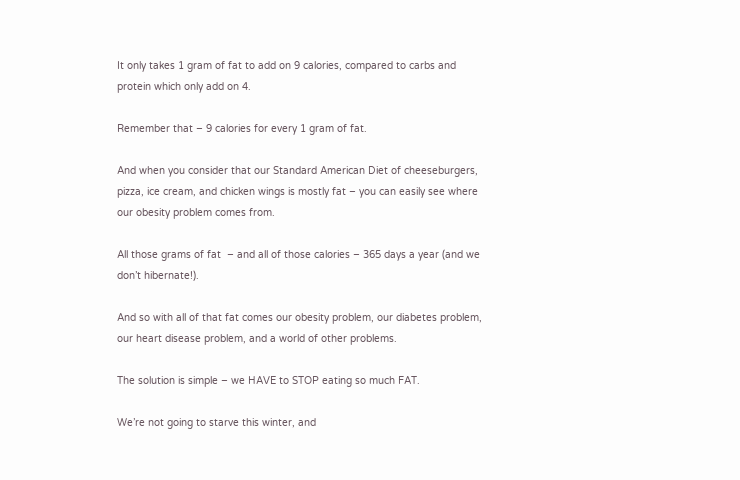It only takes 1 gram of fat to add on 9 calories, compared to carbs and protein which only add on 4.

Remember that – 9 calories for every 1 gram of fat.

And when you consider that our Standard American Diet of cheeseburgers, pizza, ice cream, and chicken wings is mostly fat – you can easily see where our obesity problem comes from.

All those grams of fat  – and all of those calories – 365 days a year (and we don’t hibernate!).

And so with all of that fat comes our obesity problem, our diabetes problem, our heart disease problem, and a world of other problems.

The solution is simple – we HAVE to STOP eating so much FAT.

We’re not going to starve this winter, and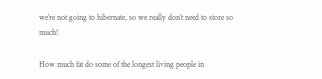we’re not going to hibernate, so we really don’t need to store so much!

How much fat do some of the longest living people in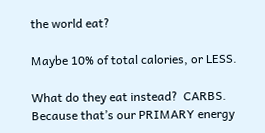the world eat?

Maybe 10% of total calories, or LESS.

What do they eat instead?  CARBS.  Because that’s our PRIMARY energy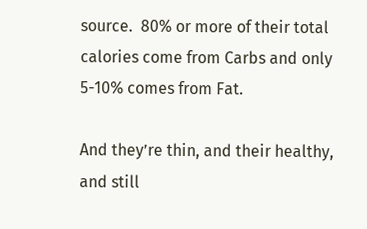source.  80% or more of their total calories come from Carbs and only 5-10% comes from Fat.

And they’re thin, and their healthy, and still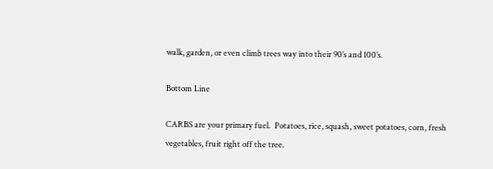walk, garden, or even climb trees way into their 90’s and 100’s.

Bottom Line

CARBS are your primary fuel.  Potatoes, rice, squash, sweet potatoes, corn, fresh vegetables, fruit right off the tree.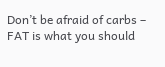Don’t be afraid of carbs – FAT is what you should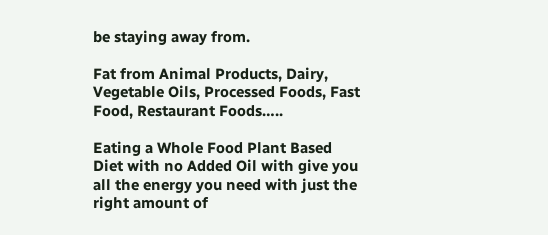be staying away from.

Fat from Animal Products, Dairy, Vegetable Oils, Processed Foods, Fast Food, Restaurant Foods…..

Eating a Whole Food Plant Based Diet with no Added Oil with give you all the energy you need with just the right amount of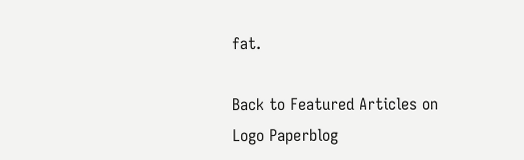fat.

Back to Featured Articles on Logo Paperblog